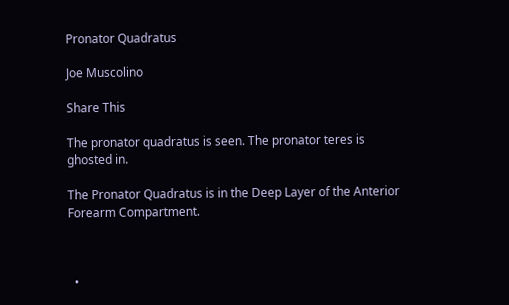Pronator Quadratus

Joe Muscolino

Share This

The pronator quadratus is seen. The pronator teres is ghosted in.

The Pronator Quadratus is in the Deep Layer of the Anterior Forearm Compartment.



  •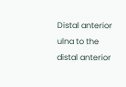Distal anterior ulna to the distal anterior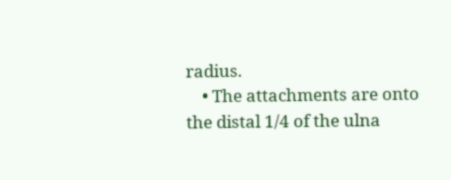radius.
    • The attachments are onto the distal 1/4 of the ulna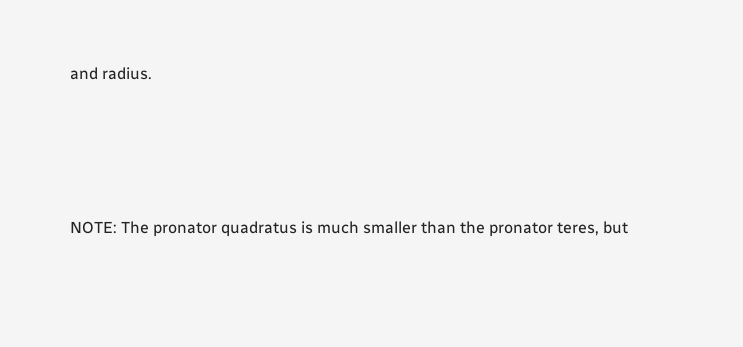and radius.




NOTE: The pronator quadratus is much smaller than the pronator teres, but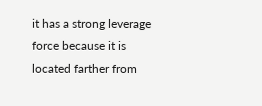it has a strong leverage force because it is located farther from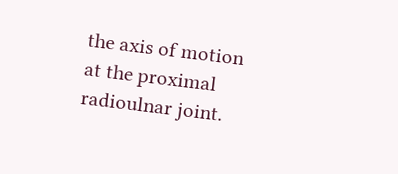the axis of motion at the proximal radioulnar joint.